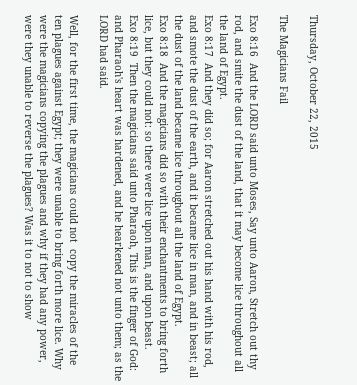Thursday, October 22, 2015

The Magicians Fail

Exo 8:16  And the LORD said unto Moses, Say unto Aaron, Stretch out thy rod, and smite the dust of the land, that it may become lice throughout all the land of Egypt.
Exo 8:17  And they did so; for Aaron stretched out his hand with his rod, and smote the dust of the earth, and it became lice in man, and in beast; all the dust of the land became lice throughout all the land of Egypt.
Exo 8:18  And the magicians did so with their enchantments to bring forth lice, but they could not: so there were lice upon man, and upon beast.
Exo 8:19  Then the magicians said unto Pharaoh, This is the finger of God: and Pharaoh's heart was hardened, and he hearkened not unto them; as the LORD had said.

Well, for the first time, the magicians could not  copy the miracles of the ten plagues against Egypt; they were unable to bring forth more lice. Why were the magicians copying the plagues and why if they had any power, were they unable to reverse the plagues? Was it to not to show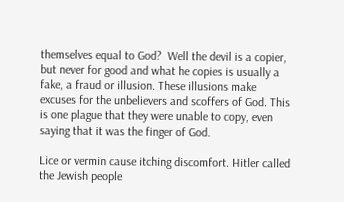themselves equal to God?  Well the devil is a copier, but never for good and what he copies is usually a fake, a fraud or illusion. These illusions make excuses for the unbelievers and scoffers of God. This is one plague that they were unable to copy, even saying that it was the finger of God.

Lice or vermin cause itching discomfort. Hitler called the Jewish people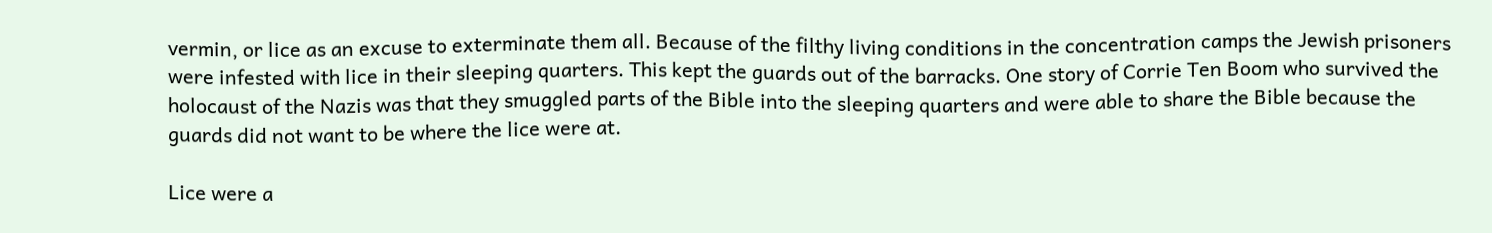vermin, or lice as an excuse to exterminate them all. Because of the filthy living conditions in the concentration camps the Jewish prisoners were infested with lice in their sleeping quarters. This kept the guards out of the barracks. One story of Corrie Ten Boom who survived the holocaust of the Nazis was that they smuggled parts of the Bible into the sleeping quarters and were able to share the Bible because the guards did not want to be where the lice were at.

Lice were a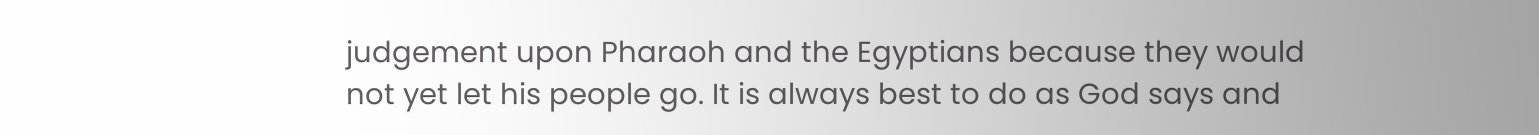judgement upon Pharaoh and the Egyptians because they would not yet let his people go. It is always best to do as God says and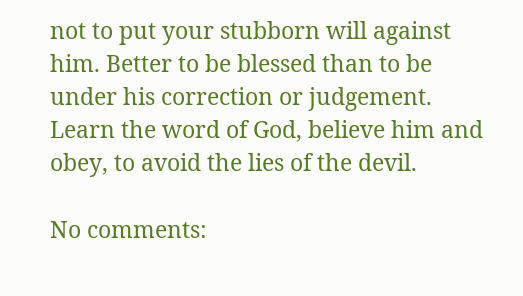not to put your stubborn will against him. Better to be blessed than to be under his correction or judgement. Learn the word of God, believe him and obey, to avoid the lies of the devil.

No comments: